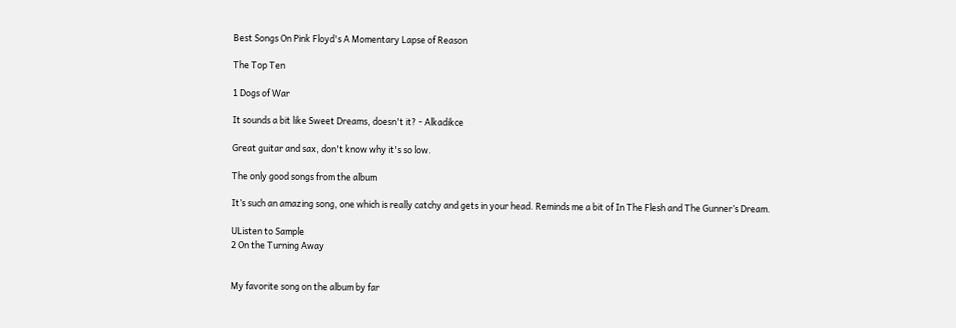Best Songs On Pink Floyd's A Momentary Lapse of Reason

The Top Ten

1 Dogs of War

It sounds a bit like Sweet Dreams, doesn't it? - Alkadikce

Great guitar and sax, don't know why it's so low.

The only good songs from the album

It’s such an amazing song, one which is really catchy and gets in your head. Reminds me a bit of In The Flesh and The Gunner’s Dream.

UListen to Sample
2 On the Turning Away


My favorite song on the album by far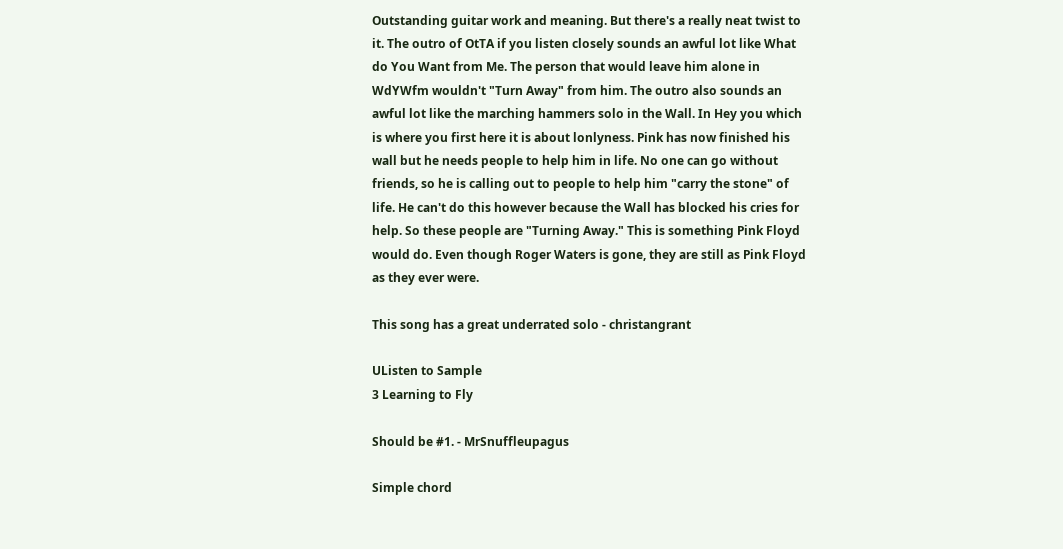Outstanding guitar work and meaning. But there's a really neat twist to it. The outro of OtTA if you listen closely sounds an awful lot like What do You Want from Me. The person that would leave him alone in WdYWfm wouldn't "Turn Away" from him. The outro also sounds an awful lot like the marching hammers solo in the Wall. In Hey you which is where you first here it is about lonlyness. Pink has now finished his wall but he needs people to help him in life. No one can go without friends, so he is calling out to people to help him "carry the stone" of life. He can't do this however because the Wall has blocked his cries for help. So these people are "Turning Away." This is something Pink Floyd would do. Even though Roger Waters is gone, they are still as Pink Floyd as they ever were.

This song has a great underrated solo - christangrant

UListen to Sample
3 Learning to Fly

Should be #1. - MrSnuffleupagus

Simple chord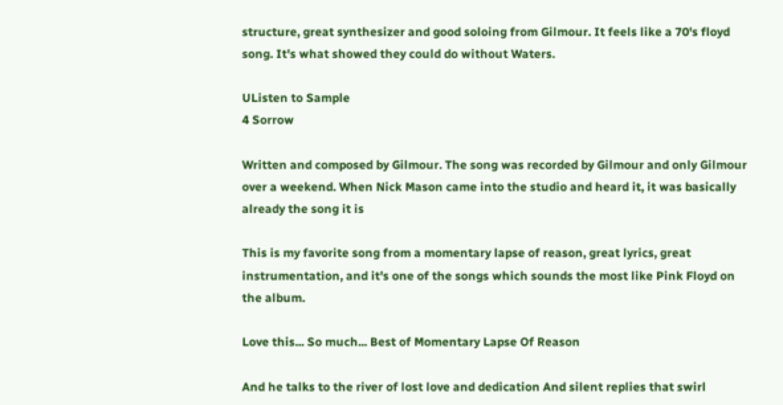structure, great synthesizer and good soloing from Gilmour. It feels like a 70's floyd song. It's what showed they could do without Waters.

UListen to Sample
4 Sorrow

Written and composed by Gilmour. The song was recorded by Gilmour and only Gilmour over a weekend. When Nick Mason came into the studio and heard it, it was basically already the song it is

This is my favorite song from a momentary lapse of reason, great lyrics, great instrumentation, and it's one of the songs which sounds the most like Pink Floyd on the album.

Love this... So much... Best of Momentary Lapse Of Reason

And he talks to the river of lost love and dedication And silent replies that swirl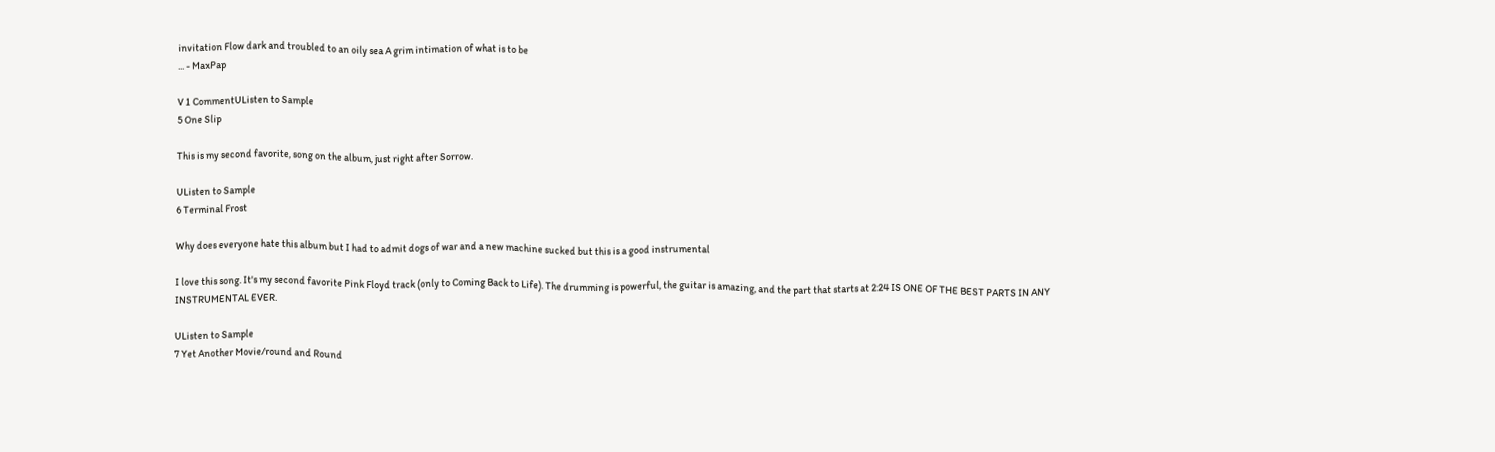invitation Flow dark and troubled to an oily sea A grim intimation of what is to be
... - MaxPap

V 1 CommentUListen to Sample
5 One Slip

This is my second favorite, song on the album, just right after Sorrow.

UListen to Sample
6 Terminal Frost

Why does everyone hate this album but I had to admit dogs of war and a new machine sucked but this is a good instrumental

I love this song. It's my second favorite Pink Floyd track (only to Coming Back to Life). The drumming is powerful, the guitar is amazing, and the part that starts at 2:24 IS ONE OF THE BEST PARTS IN ANY INSTRUMENTAL EVER.

UListen to Sample
7 Yet Another Movie/round and Round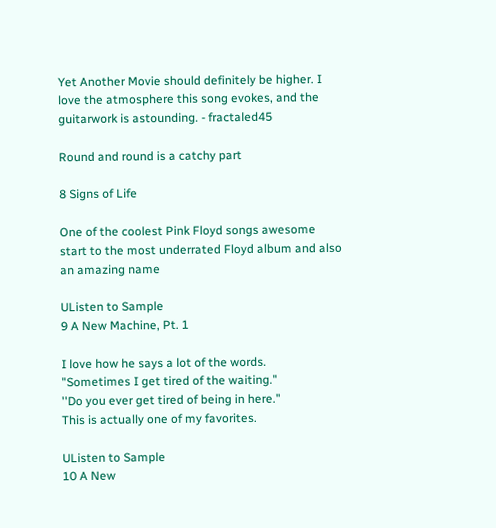Yet Another Movie should definitely be higher. I love the atmosphere this song evokes, and the guitarwork is astounding. - fractaled45

Round and round is a catchy part

8 Signs of Life

One of the coolest Pink Floyd songs awesome start to the most underrated Floyd album and also an amazing name

UListen to Sample
9 A New Machine, Pt. 1

I love how he says a lot of the words.
"Sometimes I get tired of the waiting."
''Do you ever get tired of being in here."
This is actually one of my favorites.

UListen to Sample
10 A New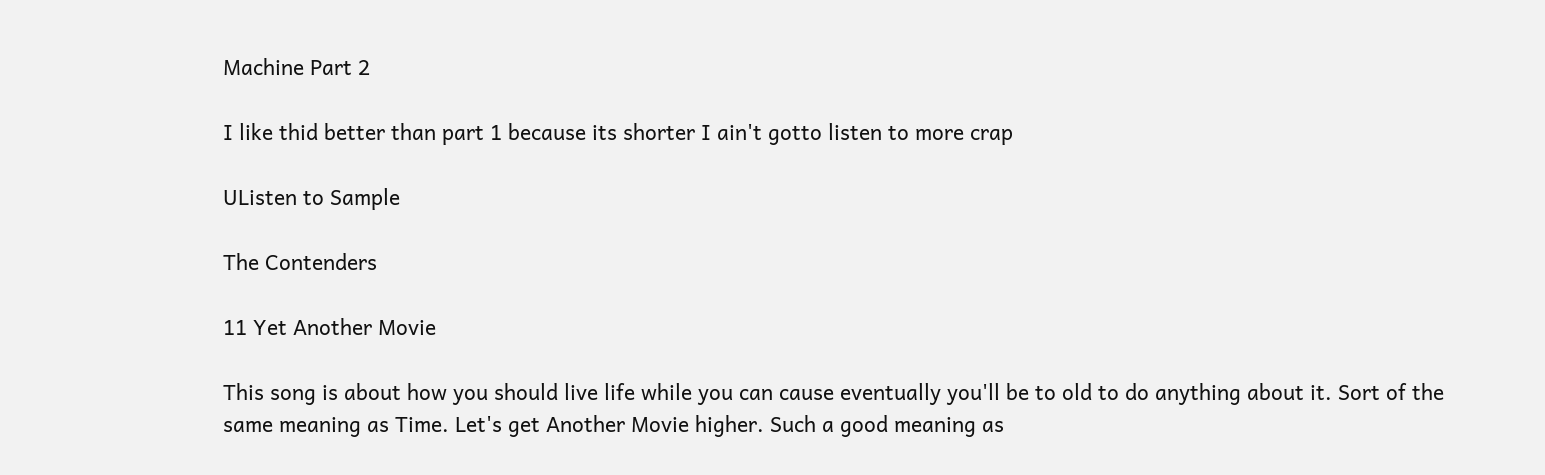Machine Part 2

I like thid better than part 1 because its shorter I ain't gotto listen to more crap

UListen to Sample

The Contenders

11 Yet Another Movie

This song is about how you should live life while you can cause eventually you'll be to old to do anything about it. Sort of the same meaning as Time. Let's get Another Movie higher. Such a good meaning as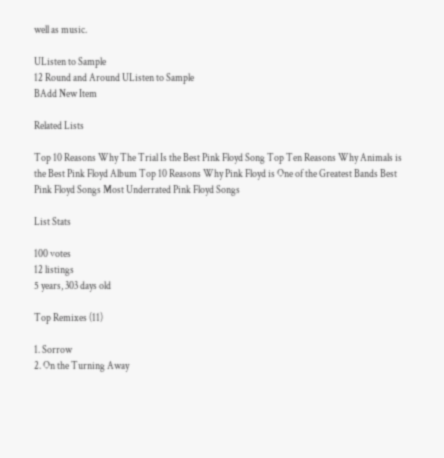well as music.

UListen to Sample
12 Round and Around UListen to Sample
BAdd New Item

Related Lists

Top 10 Reasons Why The Trial Is the Best Pink Floyd Song Top Ten Reasons Why Animals is the Best Pink Floyd Album Top 10 Reasons Why Pink Floyd is One of the Greatest Bands Best Pink Floyd Songs Most Underrated Pink Floyd Songs

List Stats

100 votes
12 listings
5 years, 303 days old

Top Remixes (11)

1. Sorrow
2. On the Turning Away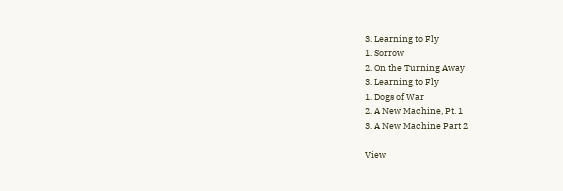3. Learning to Fly
1. Sorrow
2. On the Turning Away
3. Learning to Fly
1. Dogs of War
2. A New Machine, Pt. 1
3. A New Machine Part 2

View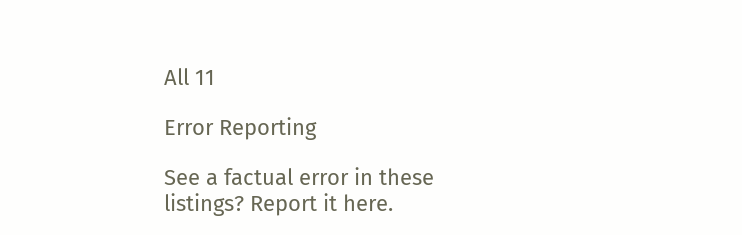All 11

Error Reporting

See a factual error in these listings? Report it here.